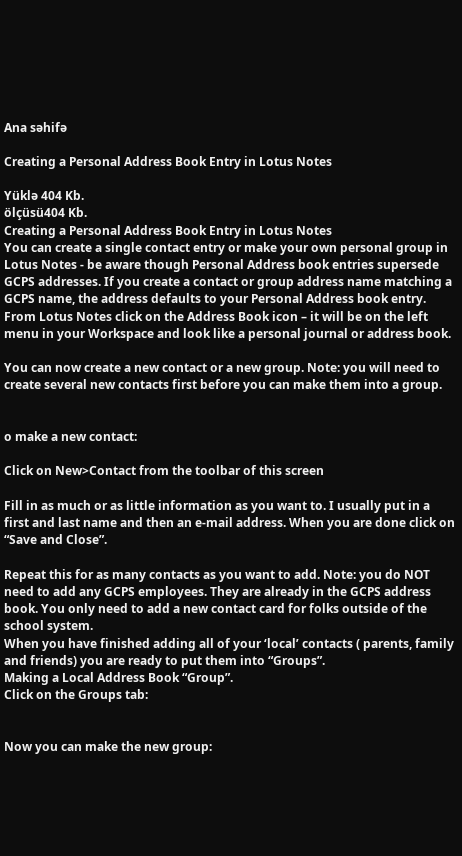Ana səhifə

Creating a Personal Address Book Entry in Lotus Notes

Yüklə 404 Kb.
ölçüsü404 Kb.
Creating a Personal Address Book Entry in Lotus Notes
You can create a single contact entry or make your own personal group in Lotus Notes - be aware though Personal Address book entries supersede GCPS addresses. If you create a contact or group address name matching a GCPS name, the address defaults to your Personal Address book entry.
From Lotus Notes click on the Address Book icon – it will be on the left menu in your Workspace and look like a personal journal or address book.

You can now create a new contact or a new group. Note: you will need to create several new contacts first before you can make them into a group.


o make a new contact:

Click on New>Contact from the toolbar of this screen

Fill in as much or as little information as you want to. I usually put in a first and last name and then an e-mail address. When you are done click on “Save and Close”.

Repeat this for as many contacts as you want to add. Note: you do NOT need to add any GCPS employees. They are already in the GCPS address book. You only need to add a new contact card for folks outside of the school system.
When you have finished adding all of your ‘local’ contacts ( parents, family and friends) you are ready to put them into “Groups”.
Making a Local Address Book “Group”.
Click on the Groups tab:


Now you can make the new group: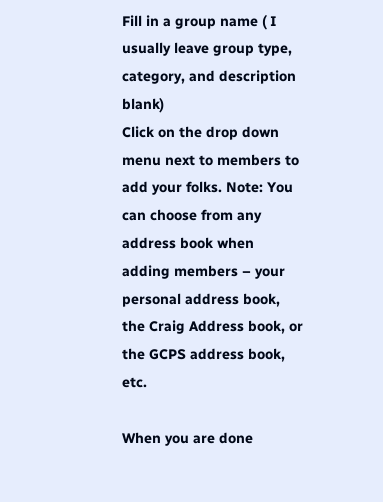Fill in a group name ( I usually leave group type, category, and description blank)
Click on the drop down menu next to members to add your folks. Note: You can choose from any address book when adding members – your personal address book, the Craig Address book, or the GCPS address book, etc.

When you are done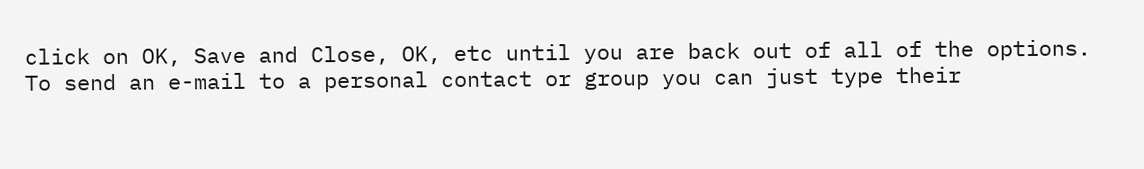click on OK, Save and Close, OK, etc until you are back out of all of the options.
To send an e-mail to a personal contact or group you can just type their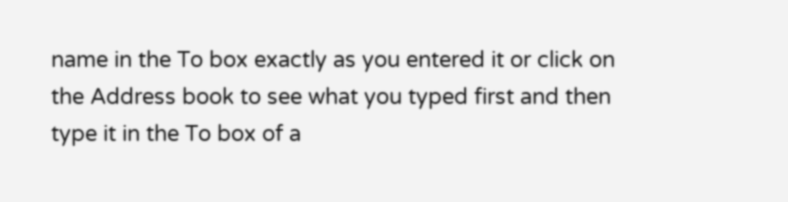name in the To box exactly as you entered it or click on the Address book to see what you typed first and then type it in the To box of a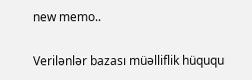new memo..

Verilənlər bazası müəlliflik hüququ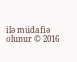ilə müdafiə olunur © 2016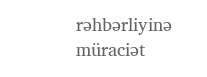rəhbərliyinə müraciət